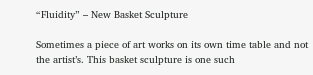“Fluidity” – New Basket Sculpture

Sometimes a piece of art works on its own time table and not the artist’s. This basket sculpture is one such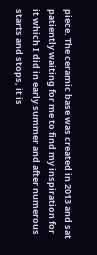piece. The ceramic base was created in 2013 and sat patiently waiting for me to find my inspiration for it which I did in early summer and after numerous starts and stops, it is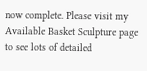now complete. Please visit my Available Basket Sculpture page to see lots of detailed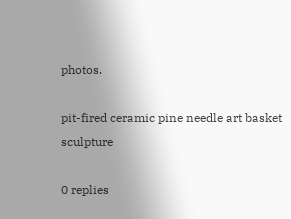photos.

pit-fired ceramic pine needle art basket sculpture

0 replies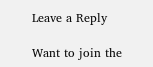Leave a Reply

Want to join the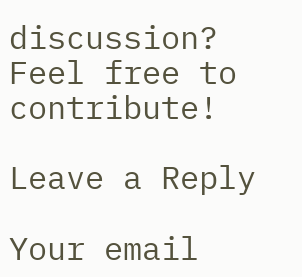discussion?
Feel free to contribute!

Leave a Reply

Your email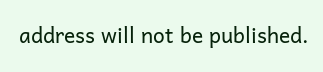address will not be published.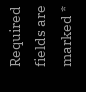Required fields are marked *